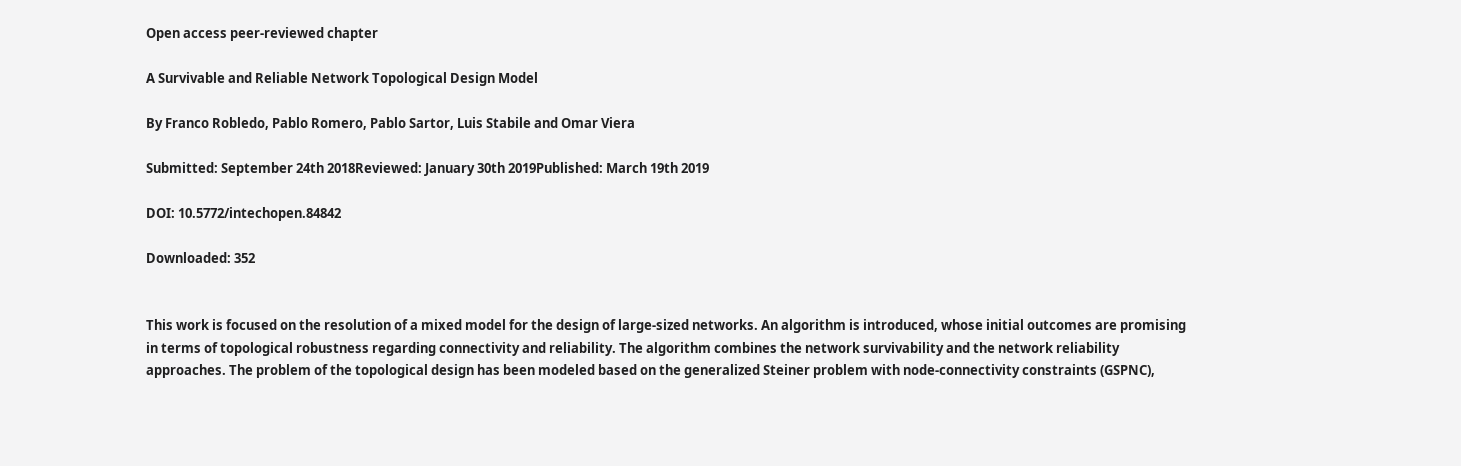Open access peer-reviewed chapter

A Survivable and Reliable Network Topological Design Model

By Franco Robledo, Pablo Romero, Pablo Sartor, Luis Stabile and Omar Viera

Submitted: September 24th 2018Reviewed: January 30th 2019Published: March 19th 2019

DOI: 10.5772/intechopen.84842

Downloaded: 352


This work is focused on the resolution of a mixed model for the design of large-sized networks. An algorithm is introduced, whose initial outcomes are promising in terms of topological robustness regarding connectivity and reliability. The algorithm combines the network survivability and the network reliability approaches. The problem of the topological design has been modeled based on the generalized Steiner problem with node-connectivity constraints (GSPNC),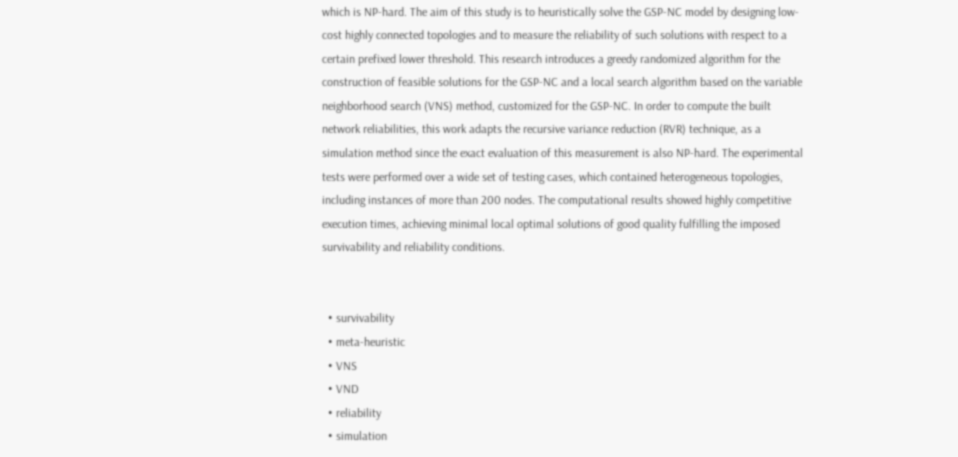which is NP-hard. The aim of this study is to heuristically solve the GSP-NC model by designing low-cost highly connected topologies and to measure the reliability of such solutions with respect to a certain prefixed lower threshold. This research introduces a greedy randomized algorithm for the construction of feasible solutions for the GSP-NC and a local search algorithm based on the variable neighborhood search (VNS) method, customized for the GSP-NC. In order to compute the built network reliabilities, this work adapts the recursive variance reduction (RVR) technique, as a simulation method since the exact evaluation of this measurement is also NP-hard. The experimental tests were performed over a wide set of testing cases, which contained heterogeneous topologies, including instances of more than 200 nodes. The computational results showed highly competitive execution times, achieving minimal local optimal solutions of good quality fulfilling the imposed survivability and reliability conditions.


  • survivability
  • meta-heuristic
  • VNS
  • VND
  • reliability
  • simulation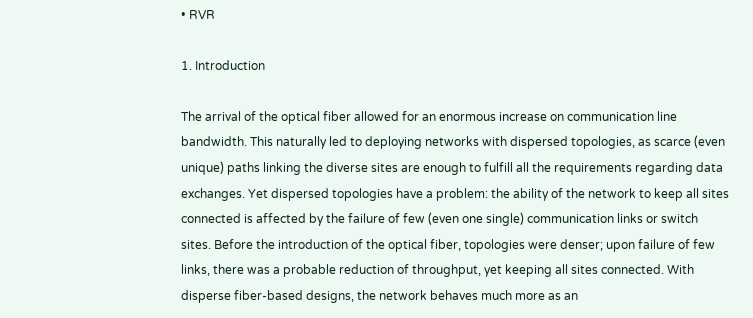• RVR

1. Introduction

The arrival of the optical fiber allowed for an enormous increase on communication line bandwidth. This naturally led to deploying networks with dispersed topologies, as scarce (even unique) paths linking the diverse sites are enough to fulfill all the requirements regarding data exchanges. Yet dispersed topologies have a problem: the ability of the network to keep all sites connected is affected by the failure of few (even one single) communication links or switch sites. Before the introduction of the optical fiber, topologies were denser; upon failure of few links, there was a probable reduction of throughput, yet keeping all sites connected. With disperse fiber-based designs, the network behaves much more as an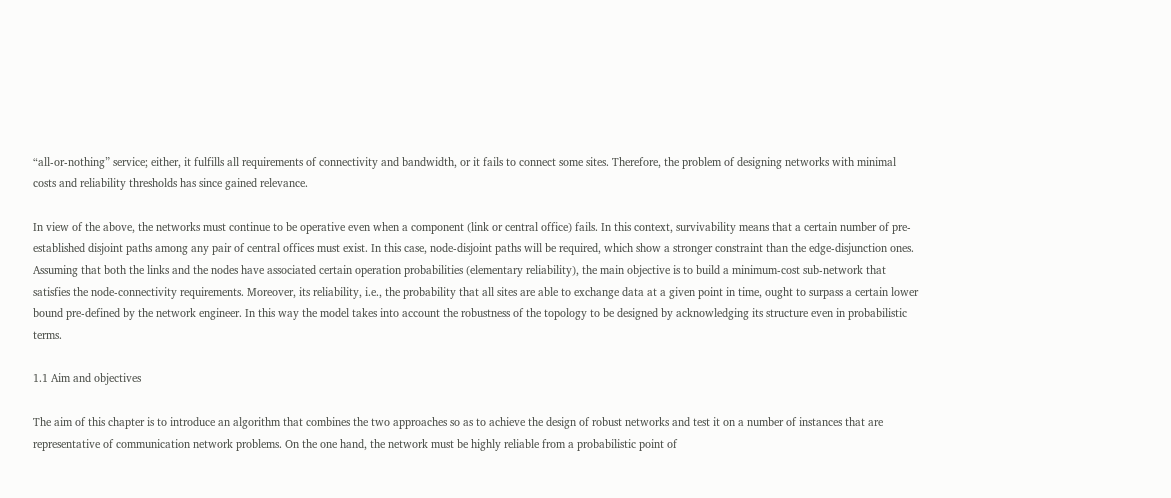“all-or-nothing” service; either, it fulfills all requirements of connectivity and bandwidth, or it fails to connect some sites. Therefore, the problem of designing networks with minimal costs and reliability thresholds has since gained relevance.

In view of the above, the networks must continue to be operative even when a component (link or central office) fails. In this context, survivability means that a certain number of pre-established disjoint paths among any pair of central offices must exist. In this case, node-disjoint paths will be required, which show a stronger constraint than the edge-disjunction ones. Assuming that both the links and the nodes have associated certain operation probabilities (elementary reliability), the main objective is to build a minimum-cost sub-network that satisfies the node-connectivity requirements. Moreover, its reliability, i.e., the probability that all sites are able to exchange data at a given point in time, ought to surpass a certain lower bound pre-defined by the network engineer. In this way the model takes into account the robustness of the topology to be designed by acknowledging its structure even in probabilistic terms.

1.1 Aim and objectives

The aim of this chapter is to introduce an algorithm that combines the two approaches so as to achieve the design of robust networks and test it on a number of instances that are representative of communication network problems. On the one hand, the network must be highly reliable from a probabilistic point of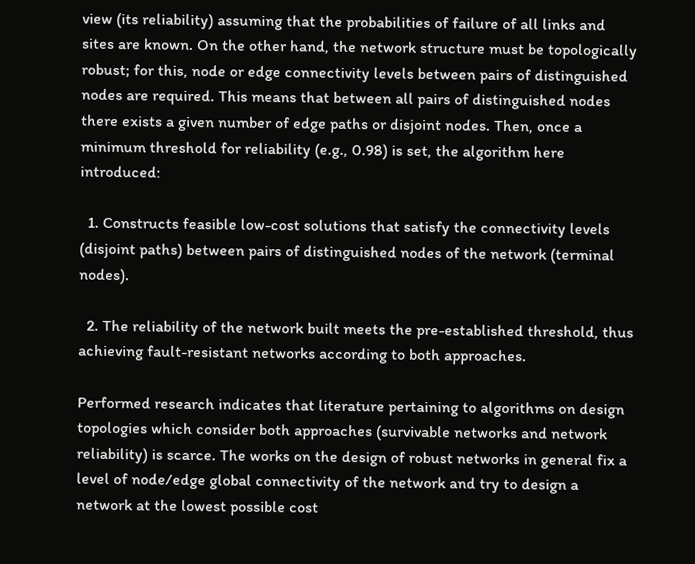view (its reliability) assuming that the probabilities of failure of all links and sites are known. On the other hand, the network structure must be topologically robust; for this, node or edge connectivity levels between pairs of distinguished nodes are required. This means that between all pairs of distinguished nodes there exists a given number of edge paths or disjoint nodes. Then, once a minimum threshold for reliability (e.g., 0.98) is set, the algorithm here introduced:

  1. Constructs feasible low-cost solutions that satisfy the connectivity levels (disjoint paths) between pairs of distinguished nodes of the network (terminal nodes).

  2. The reliability of the network built meets the pre-established threshold, thus achieving fault-resistant networks according to both approaches.

Performed research indicates that literature pertaining to algorithms on design topologies which consider both approaches (survivable networks and network reliability) is scarce. The works on the design of robust networks in general fix a level of node/edge global connectivity of the network and try to design a network at the lowest possible cost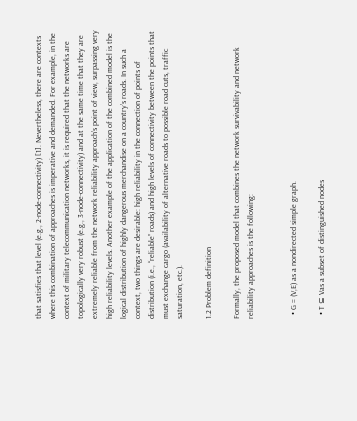that satisfies that level (e.g., 2-node-connectivity) [1]. Nevertheless, there are contexts where this combination of approaches is imperative and demanded. For example, in the context of military telecommunication networks, it is required that the networks are topologically very robust (e.g., 3-node-connectivity) and at the same time that they are extremely reliable from the network reliability approach’s point of view, surpassing very high reliability levels. Another example of the application of the combined model is the logical distribution of highly dangerous merchandise on a country’s roads. In such a context, two things are desirable: high reliability in the connection of points of distribution (i.e., “reliable” roads) and high levels of connectivity between the points that must exchange cargo (availability of alternative roads to possible road cuts, traffic saturation, etc.).

1.2 Problem definition

Formally, the proposed model that combines the network survivability and network reliability approaches is the following:


  • G = (V,E) as a nondirected simple graph.

  • T ⊆ Vas a subset of distinguished nodes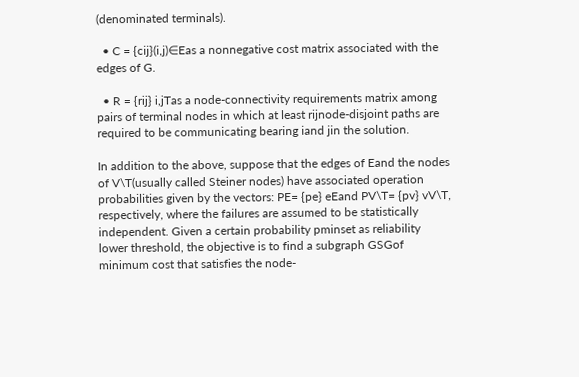(denominated terminals).

  • C = {cij}(i,j)∈Eas a nonnegative cost matrix associated with the edges of G.

  • R = {rij} i,jTas a node-connectivity requirements matrix among pairs of terminal nodes in which at least rijnode-disjoint paths are required to be communicating bearing iand jin the solution.

In addition to the above, suppose that the edges of Eand the nodes of V\T(usually called Steiner nodes) have associated operation probabilities given by the vectors: PE= {pe} eEand PV\T= {pv} vV\T, respectively, where the failures are assumed to be statistically independent. Given a certain probability pminset as reliability lower threshold, the objective is to find a subgraph GSGof minimum cost that satisfies the node-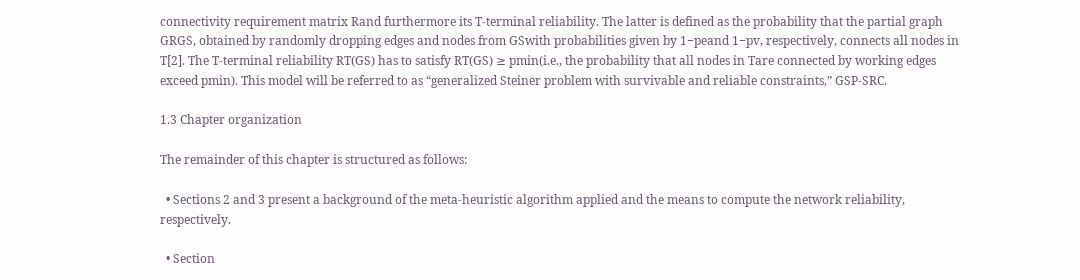connectivity requirement matrix Rand furthermore its T-terminal reliability. The latter is defined as the probability that the partial graph GRGS, obtained by randomly dropping edges and nodes from GSwith probabilities given by 1−peand 1−pv, respectively, connects all nodes in T[2]. The T-terminal reliability RT(GS) has to satisfy RT(GS) ≥ pmin(i.e., the probability that all nodes in Tare connected by working edges exceed pmin). This model will be referred to as “generalized Steiner problem with survivable and reliable constraints,” GSP-SRC.

1.3 Chapter organization

The remainder of this chapter is structured as follows:

  • Sections 2 and 3 present a background of the meta-heuristic algorithm applied and the means to compute the network reliability, respectively.

  • Section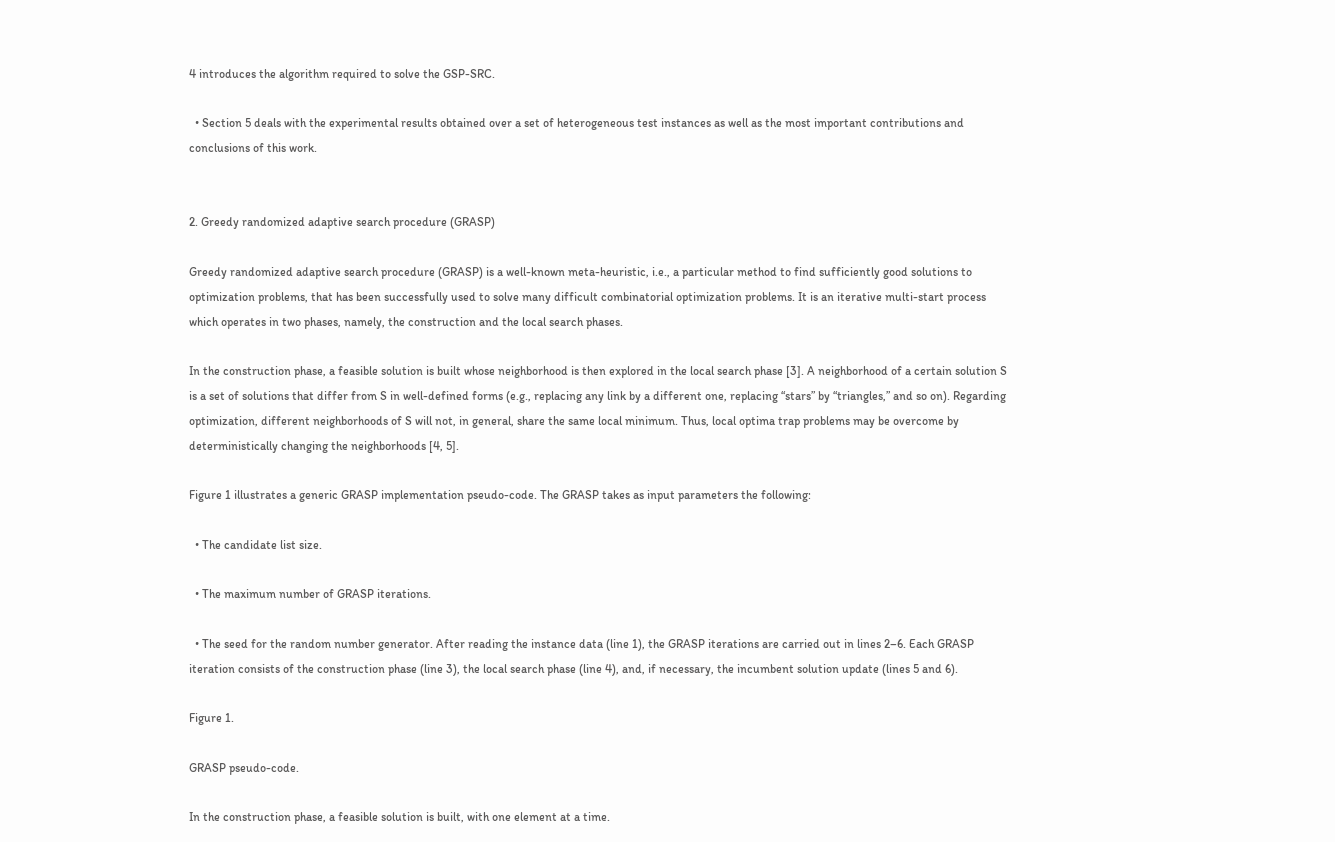4 introduces the algorithm required to solve the GSP-SRC.

  • Section 5 deals with the experimental results obtained over a set of heterogeneous test instances as well as the most important contributions and conclusions of this work.


2. Greedy randomized adaptive search procedure (GRASP)

Greedy randomized adaptive search procedure (GRASP) is a well-known meta-heuristic, i.e., a particular method to find sufficiently good solutions to optimization problems, that has been successfully used to solve many difficult combinatorial optimization problems. It is an iterative multi-start process which operates in two phases, namely, the construction and the local search phases.

In the construction phase, a feasible solution is built whose neighborhood is then explored in the local search phase [3]. A neighborhood of a certain solution S is a set of solutions that differ from S in well-defined forms (e.g., replacing any link by a different one, replacing “stars” by “triangles,” and so on). Regarding optimization, different neighborhoods of S will not, in general, share the same local minimum. Thus, local optima trap problems may be overcome by deterministically changing the neighborhoods [4, 5].

Figure 1 illustrates a generic GRASP implementation pseudo-code. The GRASP takes as input parameters the following:

  • The candidate list size.

  • The maximum number of GRASP iterations.

  • The seed for the random number generator. After reading the instance data (line 1), the GRASP iterations are carried out in lines 2–6. Each GRASP iteration consists of the construction phase (line 3), the local search phase (line 4), and, if necessary, the incumbent solution update (lines 5 and 6).

Figure 1.

GRASP pseudo-code.

In the construction phase, a feasible solution is built, with one element at a time.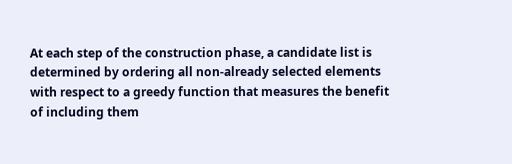At each step of the construction phase, a candidate list is determined by ordering all non-already selected elements with respect to a greedy function that measures the benefit of including them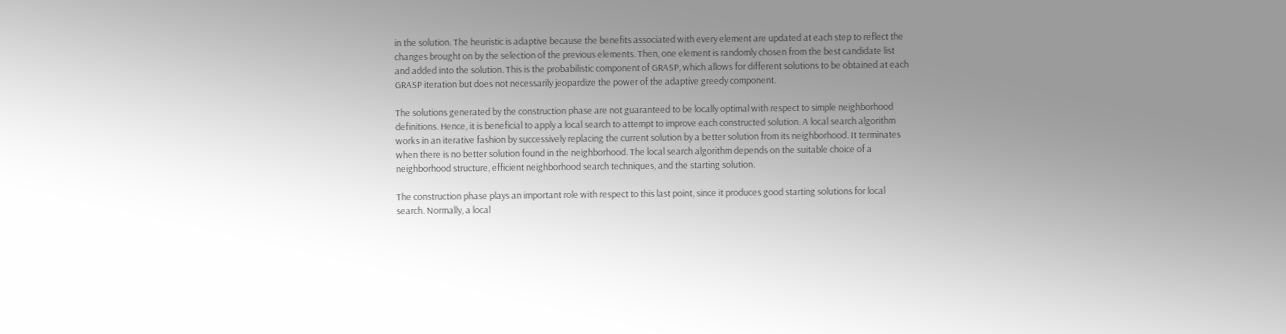in the solution. The heuristic is adaptive because the benefits associated with every element are updated at each step to reflect the changes brought on by the selection of the previous elements. Then, one element is randomly chosen from the best candidate list and added into the solution. This is the probabilistic component of GRASP, which allows for different solutions to be obtained at each GRASP iteration but does not necessarily jeopardize the power of the adaptive greedy component.

The solutions generated by the construction phase are not guaranteed to be locally optimal with respect to simple neighborhood definitions. Hence, it is beneficial to apply a local search to attempt to improve each constructed solution. A local search algorithm works in an iterative fashion by successively replacing the current solution by a better solution from its neighborhood. It terminates when there is no better solution found in the neighborhood. The local search algorithm depends on the suitable choice of a neighborhood structure, efficient neighborhood search techniques, and the starting solution.

The construction phase plays an important role with respect to this last point, since it produces good starting solutions for local search. Normally, a local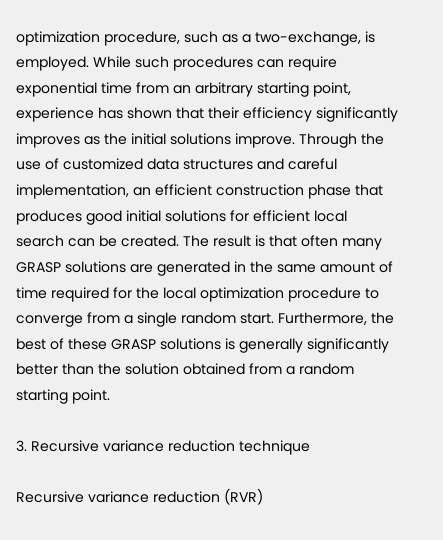optimization procedure, such as a two-exchange, is employed. While such procedures can require exponential time from an arbitrary starting point, experience has shown that their efficiency significantly improves as the initial solutions improve. Through the use of customized data structures and careful implementation, an efficient construction phase that produces good initial solutions for efficient local search can be created. The result is that often many GRASP solutions are generated in the same amount of time required for the local optimization procedure to converge from a single random start. Furthermore, the best of these GRASP solutions is generally significantly better than the solution obtained from a random starting point.

3. Recursive variance reduction technique

Recursive variance reduction (RVR)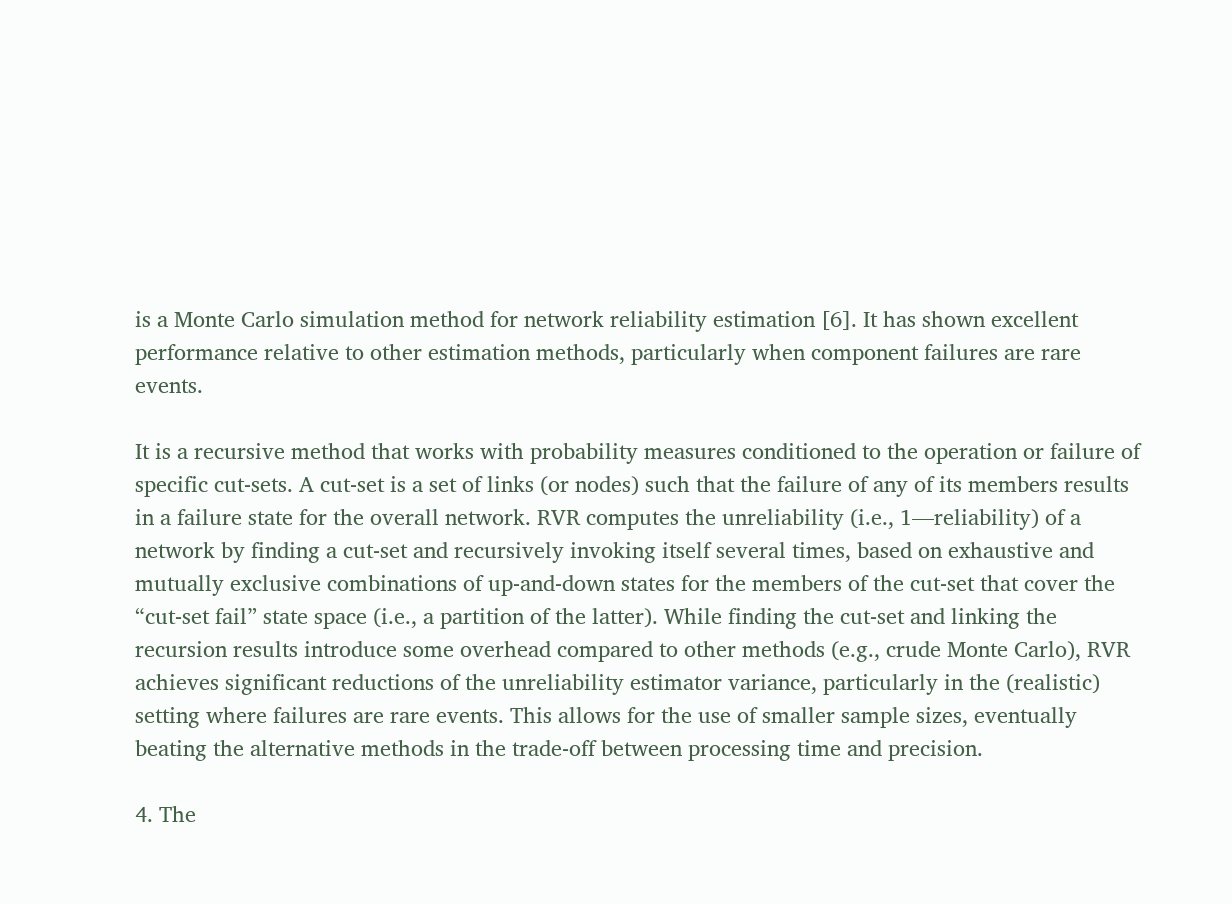is a Monte Carlo simulation method for network reliability estimation [6]. It has shown excellent performance relative to other estimation methods, particularly when component failures are rare events.

It is a recursive method that works with probability measures conditioned to the operation or failure of specific cut-sets. A cut-set is a set of links (or nodes) such that the failure of any of its members results in a failure state for the overall network. RVR computes the unreliability (i.e., 1—reliability) of a network by finding a cut-set and recursively invoking itself several times, based on exhaustive and mutually exclusive combinations of up-and-down states for the members of the cut-set that cover the “cut-set fail” state space (i.e., a partition of the latter). While finding the cut-set and linking the recursion results introduce some overhead compared to other methods (e.g., crude Monte Carlo), RVR achieves significant reductions of the unreliability estimator variance, particularly in the (realistic) setting where failures are rare events. This allows for the use of smaller sample sizes, eventually beating the alternative methods in the trade-off between processing time and precision.

4. The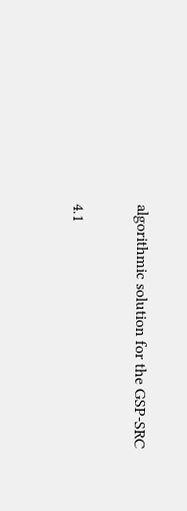algorithmic solution for the GSP-SRC

4.1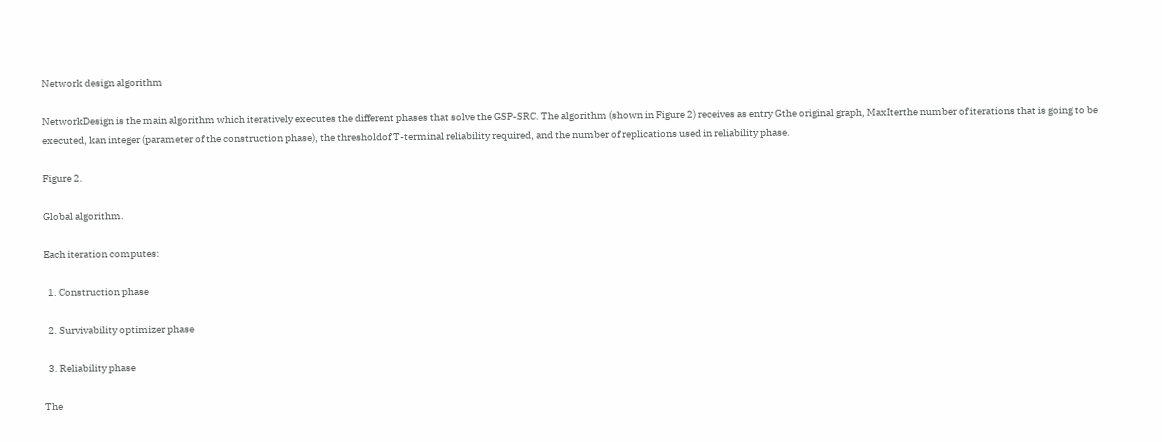Network design algorithm

NetworkDesign is the main algorithm which iteratively executes the different phases that solve the GSP-SRC. The algorithm (shown in Figure 2) receives as entry Gthe original graph, MaxIterthe number of iterations that is going to be executed, kan integer (parameter of the construction phase), the thresholdof T-terminal reliability required, and the number of replications used in reliability phase.

Figure 2.

Global algorithm.

Each iteration computes:

  1. Construction phase

  2. Survivability optimizer phase

  3. Reliability phase

The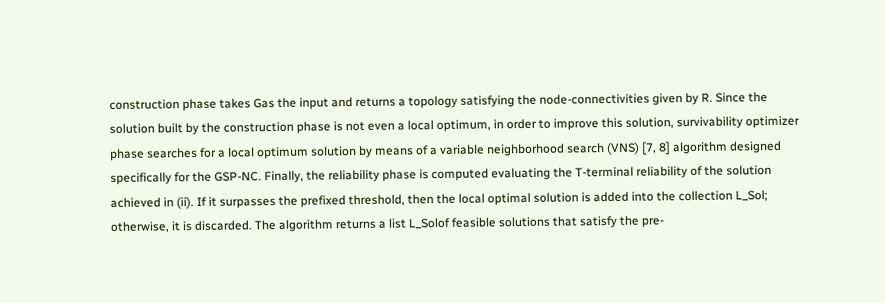construction phase takes Gas the input and returns a topology satisfying the node-connectivities given by R. Since the solution built by the construction phase is not even a local optimum, in order to improve this solution, survivability optimizer phase searches for a local optimum solution by means of a variable neighborhood search (VNS) [7, 8] algorithm designed specifically for the GSP-NC. Finally, the reliability phase is computed evaluating the T-terminal reliability of the solution achieved in (ii). If it surpasses the prefixed threshold, then the local optimal solution is added into the collection L_Sol; otherwise, it is discarded. The algorithm returns a list L_Solof feasible solutions that satisfy the pre-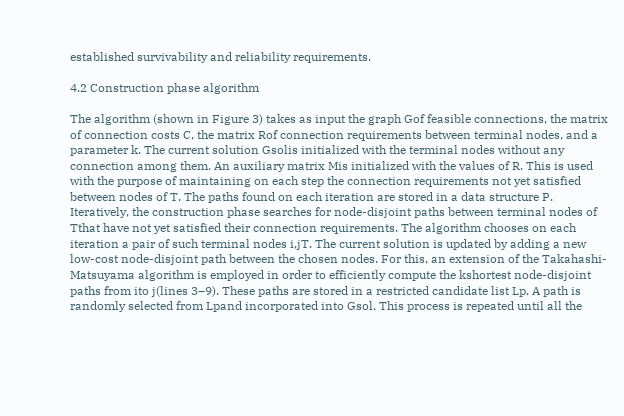established survivability and reliability requirements.

4.2 Construction phase algorithm

The algorithm (shown in Figure 3) takes as input the graph Gof feasible connections, the matrix of connection costs C, the matrix Rof connection requirements between terminal nodes, and a parameter k. The current solution Gsolis initialized with the terminal nodes without any connection among them. An auxiliary matrix Mis initialized with the values of R. This is used with the purpose of maintaining on each step the connection requirements not yet satisfied between nodes of T. The paths found on each iteration are stored in a data structure P. Iteratively, the construction phase searches for node-disjoint paths between terminal nodes of Tthat have not yet satisfied their connection requirements. The algorithm chooses on each iteration a pair of such terminal nodes i,jT. The current solution is updated by adding a new low-cost node-disjoint path between the chosen nodes. For this, an extension of the Takahashi-Matsuyama algorithm is employed in order to efficiently compute the kshortest node-disjoint paths from ito j(lines 3–9). These paths are stored in a restricted candidate list Lp. A path is randomly selected from Lpand incorporated into Gsol. This process is repeated until all the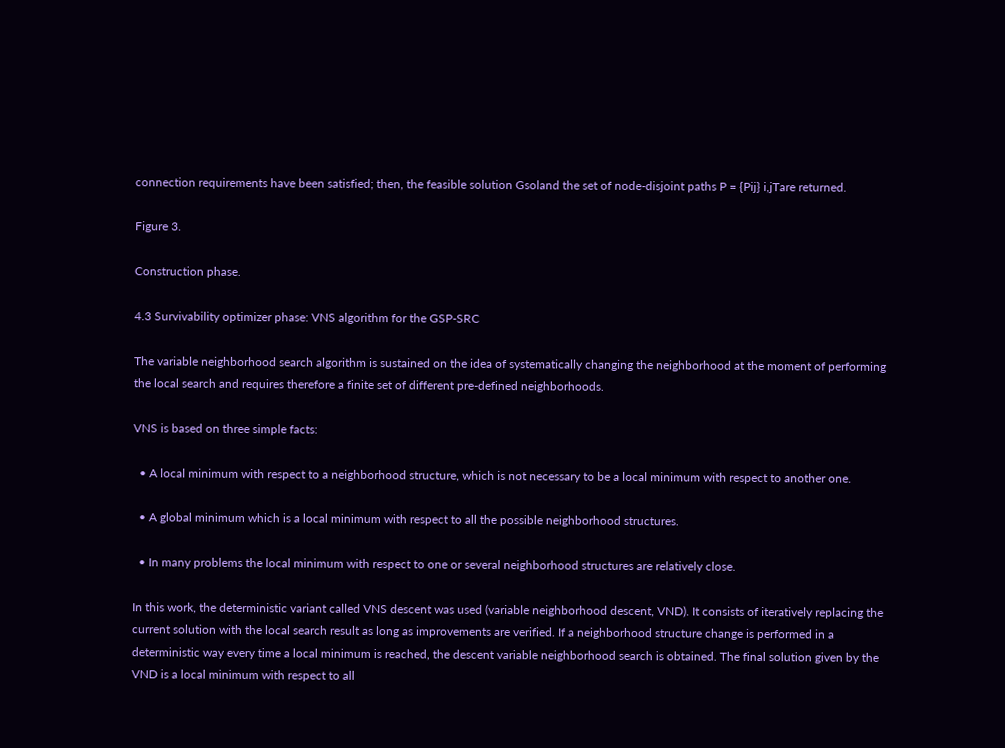connection requirements have been satisfied; then, the feasible solution Gsoland the set of node-disjoint paths P = {Pij} i,jTare returned.

Figure 3.

Construction phase.

4.3 Survivability optimizer phase: VNS algorithm for the GSP-SRC

The variable neighborhood search algorithm is sustained on the idea of systematically changing the neighborhood at the moment of performing the local search and requires therefore a finite set of different pre-defined neighborhoods.

VNS is based on three simple facts:

  • A local minimum with respect to a neighborhood structure, which is not necessary to be a local minimum with respect to another one.

  • A global minimum which is a local minimum with respect to all the possible neighborhood structures.

  • In many problems the local minimum with respect to one or several neighborhood structures are relatively close.

In this work, the deterministic variant called VNS descent was used (variable neighborhood descent, VND). It consists of iteratively replacing the current solution with the local search result as long as improvements are verified. If a neighborhood structure change is performed in a deterministic way every time a local minimum is reached, the descent variable neighborhood search is obtained. The final solution given by the VND is a local minimum with respect to all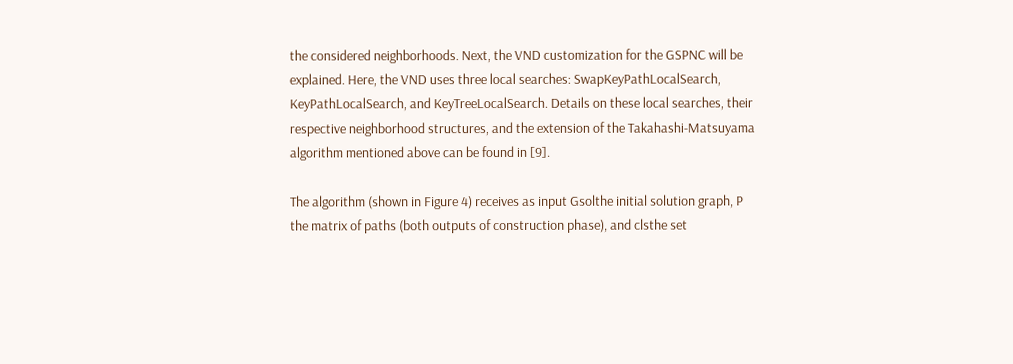the considered neighborhoods. Next, the VND customization for the GSPNC will be explained. Here, the VND uses three local searches: SwapKeyPathLocalSearch, KeyPathLocalSearch, and KeyTreeLocalSearch. Details on these local searches, their respective neighborhood structures, and the extension of the Takahashi-Matsuyama algorithm mentioned above can be found in [9].

The algorithm (shown in Figure 4) receives as input Gsolthe initial solution graph, P the matrix of paths (both outputs of construction phase), and clsthe set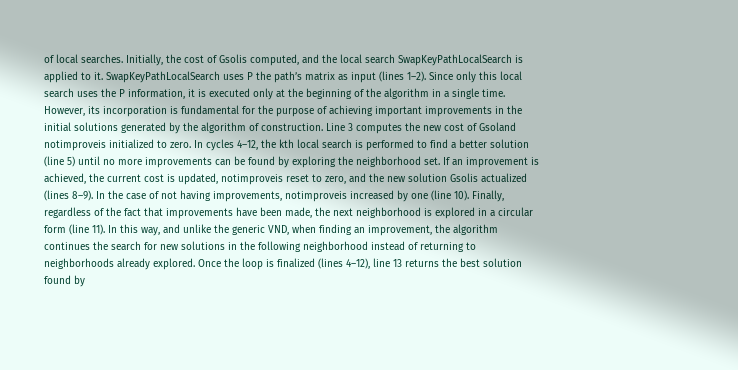of local searches. Initially, the cost of Gsolis computed, and the local search SwapKeyPathLocalSearch is applied to it. SwapKeyPathLocalSearch uses P the path’s matrix as input (lines 1–2). Since only this local search uses the P information, it is executed only at the beginning of the algorithm in a single time. However, its incorporation is fundamental for the purpose of achieving important improvements in the initial solutions generated by the algorithm of construction. Line 3 computes the new cost of Gsoland notimproveis initialized to zero. In cycles 4–12, the kth local search is performed to find a better solution (line 5) until no more improvements can be found by exploring the neighborhood set. If an improvement is achieved, the current cost is updated, notimproveis reset to zero, and the new solution Gsolis actualized (lines 8–9). In the case of not having improvements, notimproveis increased by one (line 10). Finally, regardless of the fact that improvements have been made, the next neighborhood is explored in a circular form (line 11). In this way, and unlike the generic VND, when finding an improvement, the algorithm continues the search for new solutions in the following neighborhood instead of returning to neighborhoods already explored. Once the loop is finalized (lines 4–12), line 13 returns the best solution found by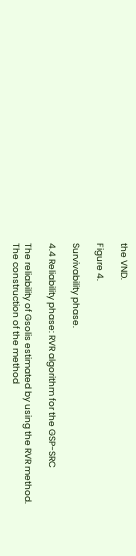the VND.

Figure 4.

Survivability phase.

4.4 Reliability phase: RVR algorithm for the GSP-SRC

The reliability of Gsolis estimated by using the RVR method. The construction of the method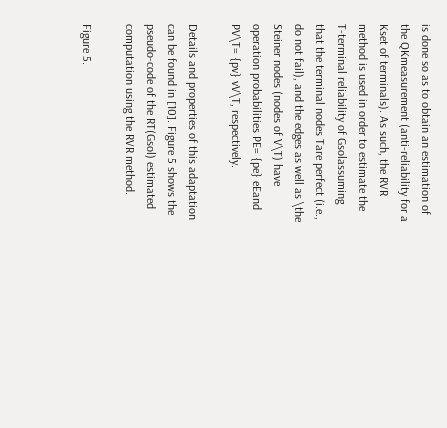is done so as to obtain an estimation of the QKmeasurement (anti-reliability for a Kset of terminals). As such, the RVR method is used in order to estimate the T-terminal reliability of Gsolassuming that the terminal nodes Tare perfect (i.e., do not fail), and the edges as well as \the Steiner nodes (nodes of V\T) have operation probabilities PE= {pe} eEand PV\T= {pv} vV\T, respectively.

Details and properties of this adaptation can be found in [10]. Figure 5 shows the pseudo-code of the RT(Gsol) estimated computation using the RVR method.

Figure 5.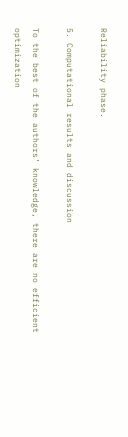Reliability phase.

5. Computational results and discussion

To the best of the authors’ knowledge, there are no efficient optimization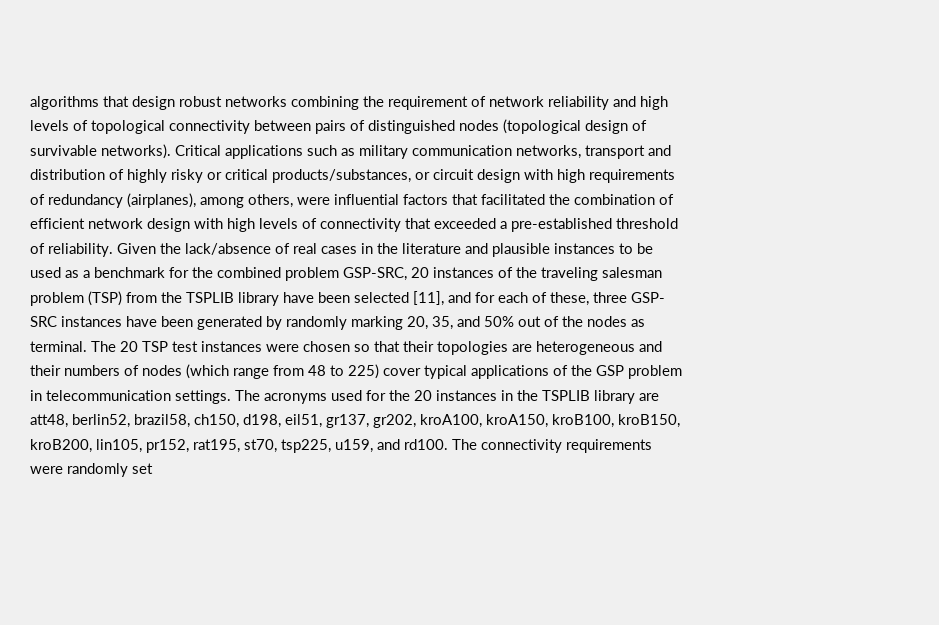algorithms that design robust networks combining the requirement of network reliability and high levels of topological connectivity between pairs of distinguished nodes (topological design of survivable networks). Critical applications such as military communication networks, transport and distribution of highly risky or critical products/substances, or circuit design with high requirements of redundancy (airplanes), among others, were influential factors that facilitated the combination of efficient network design with high levels of connectivity that exceeded a pre-established threshold of reliability. Given the lack/absence of real cases in the literature and plausible instances to be used as a benchmark for the combined problem GSP-SRC, 20 instances of the traveling salesman problem (TSP) from the TSPLIB library have been selected [11], and for each of these, three GSP-SRC instances have been generated by randomly marking 20, 35, and 50% out of the nodes as terminal. The 20 TSP test instances were chosen so that their topologies are heterogeneous and their numbers of nodes (which range from 48 to 225) cover typical applications of the GSP problem in telecommunication settings. The acronyms used for the 20 instances in the TSPLIB library are att48, berlin52, brazil58, ch150, d198, eil51, gr137, gr202, kroA100, kroA150, kroB100, kroB150, kroB200, lin105, pr152, rat195, st70, tsp225, u159, and rd100. The connectivity requirements were randomly set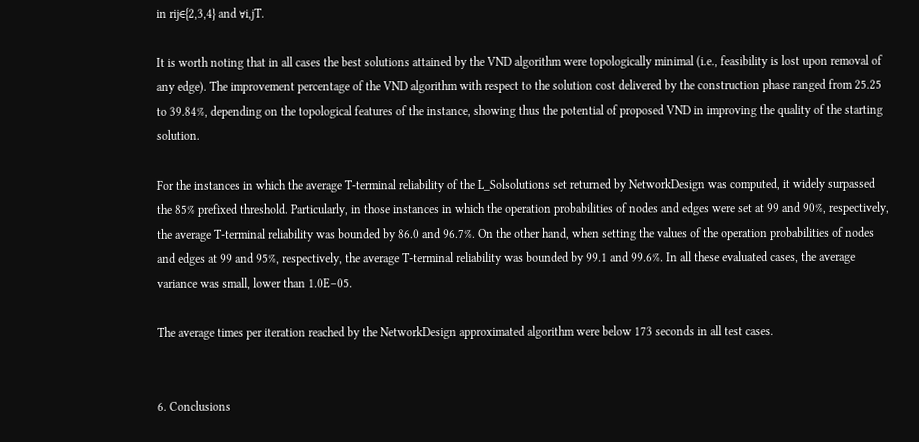in rij∈{2,3,4} and ∀i,jT.

It is worth noting that in all cases the best solutions attained by the VND algorithm were topologically minimal (i.e., feasibility is lost upon removal of any edge). The improvement percentage of the VND algorithm with respect to the solution cost delivered by the construction phase ranged from 25.25 to 39.84%, depending on the topological features of the instance, showing thus the potential of proposed VND in improving the quality of the starting solution.

For the instances in which the average T-terminal reliability of the L_Solsolutions set returned by NetworkDesign was computed, it widely surpassed the 85% prefixed threshold. Particularly, in those instances in which the operation probabilities of nodes and edges were set at 99 and 90%, respectively, the average T-terminal reliability was bounded by 86.0 and 96.7%. On the other hand, when setting the values of the operation probabilities of nodes and edges at 99 and 95%, respectively, the average T-terminal reliability was bounded by 99.1 and 99.6%. In all these evaluated cases, the average variance was small, lower than 1.0E–05.

The average times per iteration reached by the NetworkDesign approximated algorithm were below 173 seconds in all test cases.


6. Conclusions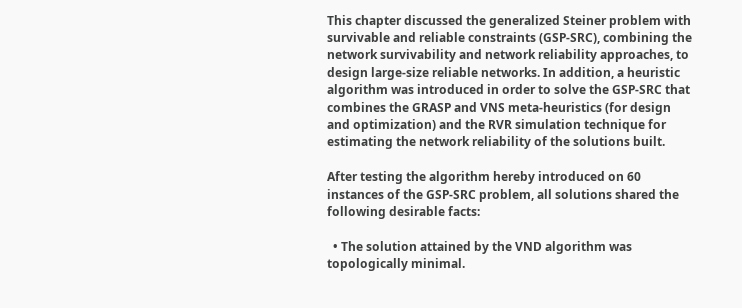This chapter discussed the generalized Steiner problem with survivable and reliable constraints (GSP-SRC), combining the network survivability and network reliability approaches, to design large-size reliable networks. In addition, a heuristic algorithm was introduced in order to solve the GSP-SRC that combines the GRASP and VNS meta-heuristics (for design and optimization) and the RVR simulation technique for estimating the network reliability of the solutions built.

After testing the algorithm hereby introduced on 60 instances of the GSP-SRC problem, all solutions shared the following desirable facts:

  • The solution attained by the VND algorithm was topologically minimal.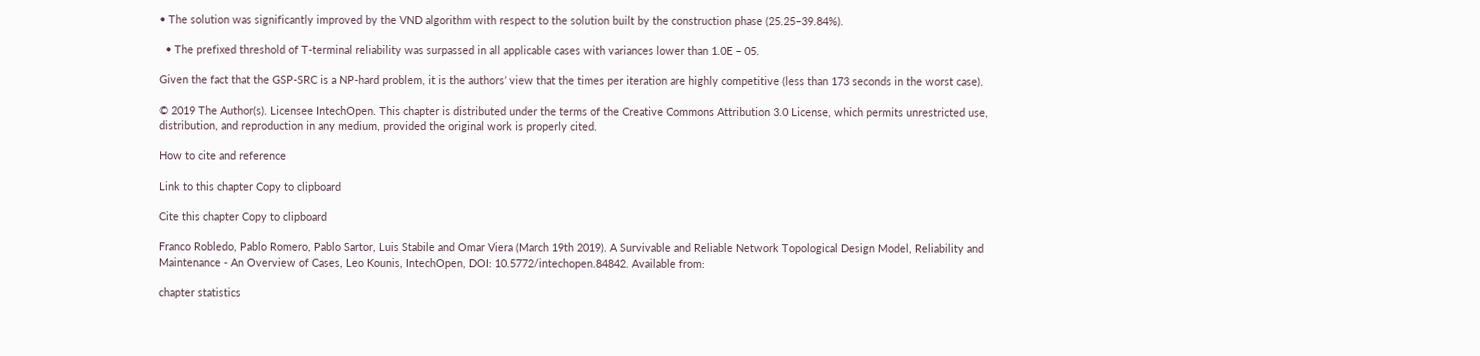• The solution was significantly improved by the VND algorithm with respect to the solution built by the construction phase (25.25–39.84%).

  • The prefixed threshold of T-terminal reliability was surpassed in all applicable cases with variances lower than 1.0E − 05.

Given the fact that the GSP-SRC is a NP-hard problem, it is the authors’ view that the times per iteration are highly competitive (less than 173 seconds in the worst case).

© 2019 The Author(s). Licensee IntechOpen. This chapter is distributed under the terms of the Creative Commons Attribution 3.0 License, which permits unrestricted use, distribution, and reproduction in any medium, provided the original work is properly cited.

How to cite and reference

Link to this chapter Copy to clipboard

Cite this chapter Copy to clipboard

Franco Robledo, Pablo Romero, Pablo Sartor, Luis Stabile and Omar Viera (March 19th 2019). A Survivable and Reliable Network Topological Design Model, Reliability and Maintenance - An Overview of Cases, Leo Kounis, IntechOpen, DOI: 10.5772/intechopen.84842. Available from:

chapter statistics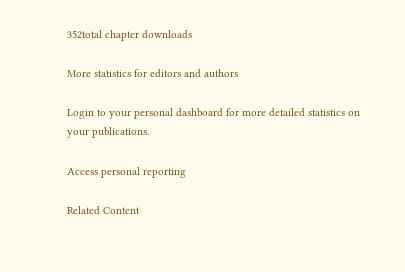352total chapter downloads

More statistics for editors and authors

Login to your personal dashboard for more detailed statistics on your publications.

Access personal reporting

Related Content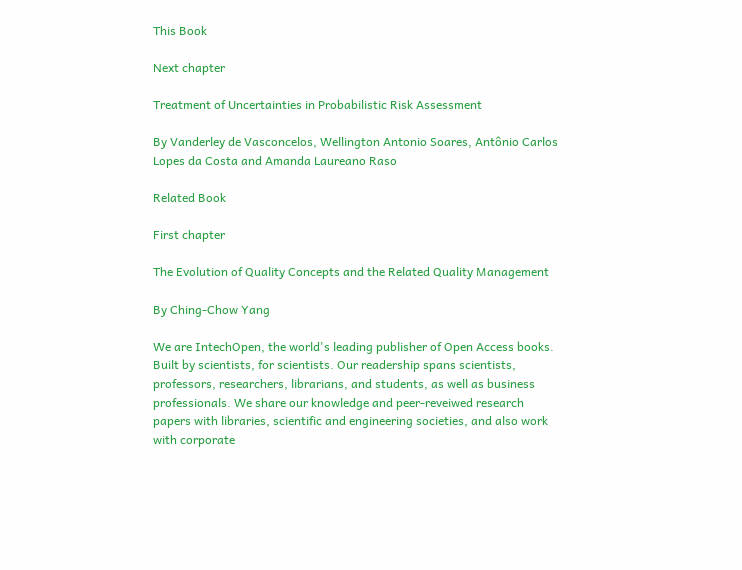This Book

Next chapter

Treatment of Uncertainties in Probabilistic Risk Assessment

By Vanderley de Vasconcelos, Wellington Antonio Soares, Antônio Carlos Lopes da Costa and Amanda Laureano Raso

Related Book

First chapter

The Evolution of Quality Concepts and the Related Quality Management

By Ching-Chow Yang

We are IntechOpen, the world's leading publisher of Open Access books. Built by scientists, for scientists. Our readership spans scientists, professors, researchers, librarians, and students, as well as business professionals. We share our knowledge and peer-reveiwed research papers with libraries, scientific and engineering societies, and also work with corporate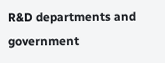R&D departments and government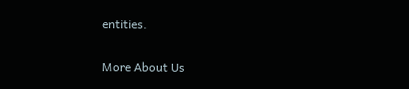entities.

More About Us